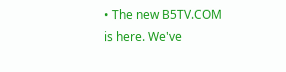• The new B5TV.COM is here. We've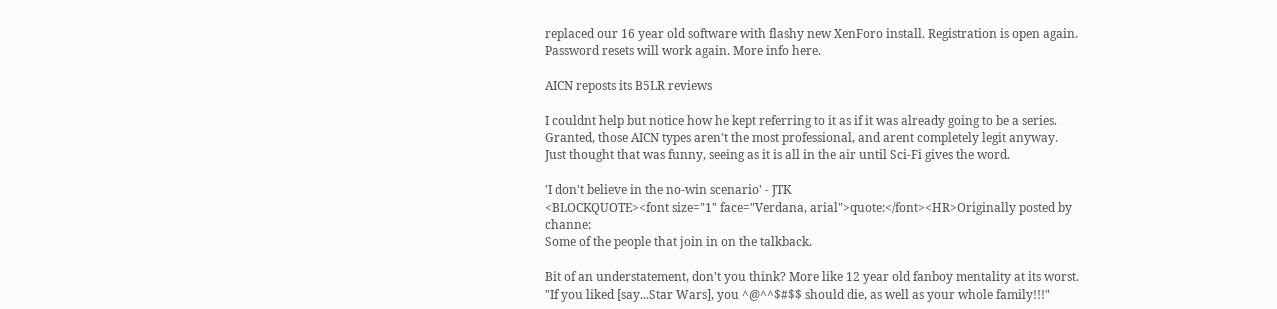replaced our 16 year old software with flashy new XenForo install. Registration is open again. Password resets will work again. More info here.

AICN reposts its B5LR reviews

I couldnt help but notice how he kept referring to it as if it was already going to be a series. Granted, those AICN types aren't the most professional, and arent completely legit anyway. Just thought that was funny, seeing as it is all in the air until Sci-Fi gives the word.

'I don't believe in the no-win scenario' - JTK
<BLOCKQUOTE><font size="1" face="Verdana, arial">quote:</font><HR>Originally posted by channe:
Some of the people that join in on the talkback.

Bit of an understatement, don't you think? More like 12 year old fanboy mentality at its worst. "If you liked [say...Star Wars], you ^@^^$#$$ should die, as well as your whole family!!!"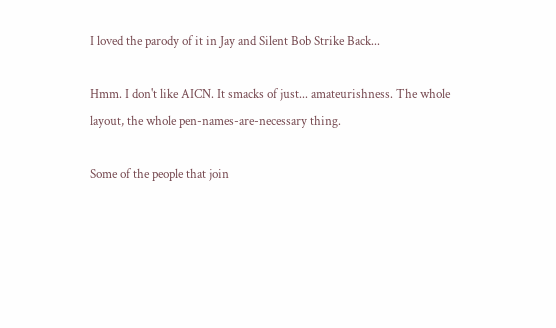I loved the parody of it in Jay and Silent Bob Strike Back...

Hmm. I don't like AICN. It smacks of just... amateurishness. The whole layout, the whole pen-names-are-necessary thing.

Some of the people that join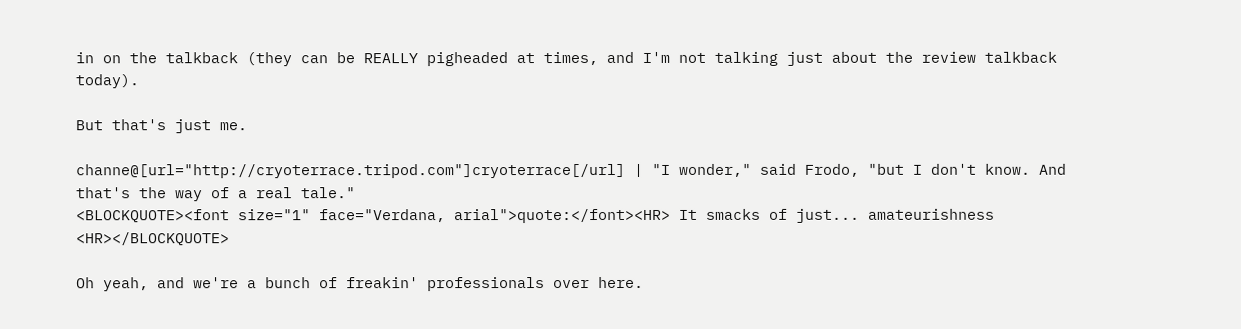in on the talkback (they can be REALLY pigheaded at times, and I'm not talking just about the review talkback today).

But that's just me.

channe@[url="http://cryoterrace.tripod.com"]cryoterrace[/url] | "I wonder," said Frodo, "but I don't know. And that's the way of a real tale."
<BLOCKQUOTE><font size="1" face="Verdana, arial">quote:</font><HR> It smacks of just... amateurishness <HR></BLOCKQUOTE>

Oh yeah, and we're a bunch of freakin' professionals over here.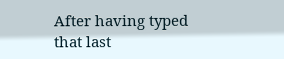After having typed that last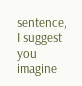sentence, I suggest you imagine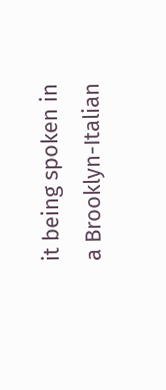it being spoken in a Brooklyn-Italian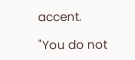accent.

"You do not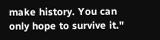make history. You can only hope to survive it."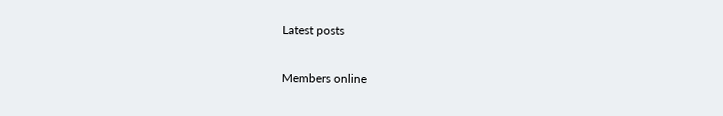Latest posts

Members online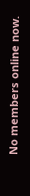No members online now.